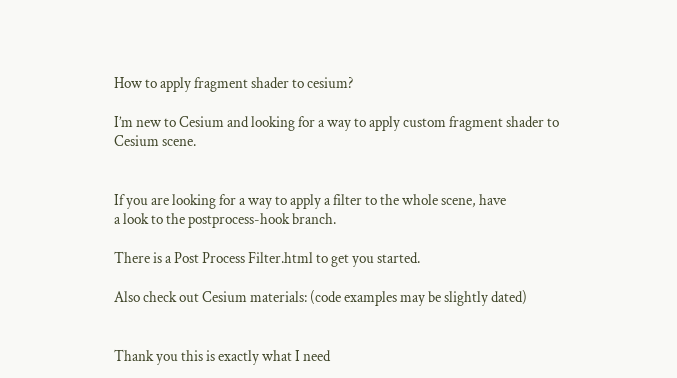How to apply fragment shader to cesium?

I’m new to Cesium and looking for a way to apply custom fragment shader to Cesium scene.


If you are looking for a way to apply a filter to the whole scene, have
a look to the postprocess-hook branch.

There is a Post Process Filter.html to get you started.

Also check out Cesium materials: (code examples may be slightly dated)


Thank you this is exactly what I need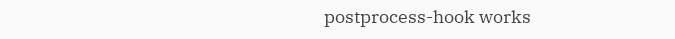postprocess-hook works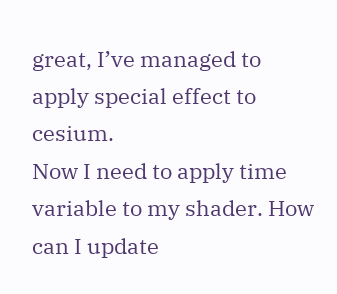great, I’ve managed to apply special effect to cesium.
Now I need to apply time variable to my shader. How can I update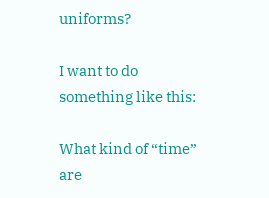uniforms?

I want to do something like this:

What kind of “time” are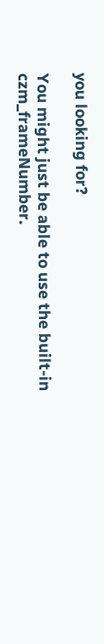you looking for?

You might just be able to use the built-in czm_frameNumber.